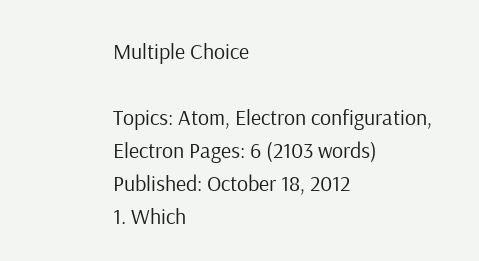Multiple Choice

Topics: Atom, Electron configuration, Electron Pages: 6 (2103 words) Published: October 18, 2012
1. Which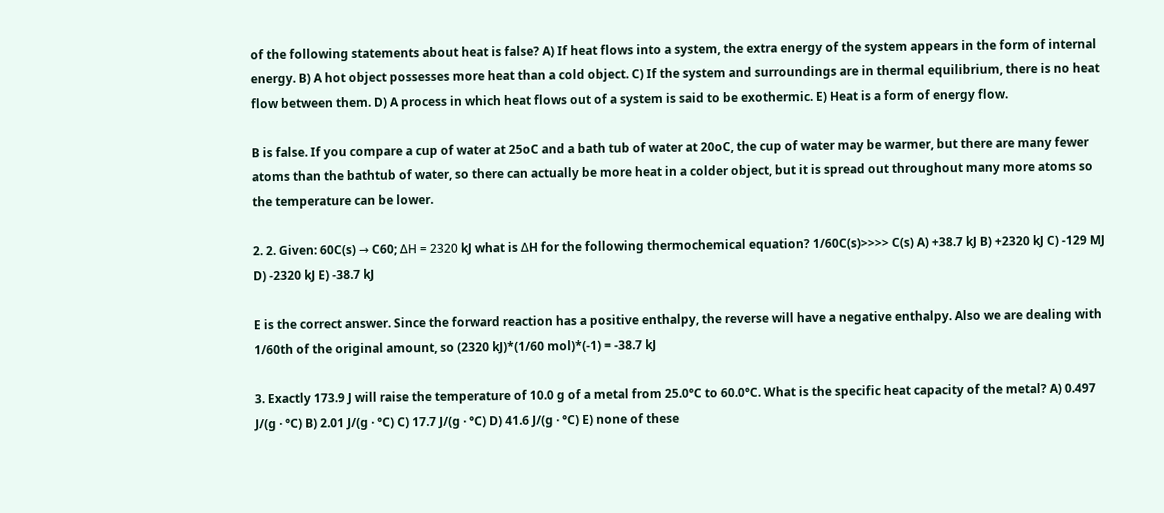of the following statements about heat is false? A) If heat flows into a system, the extra energy of the system appears in the form of internal energy. B) A hot object possesses more heat than a cold object. C) If the system and surroundings are in thermal equilibrium, there is no heat flow between them. D) A process in which heat flows out of a system is said to be exothermic. E) Heat is a form of energy flow.

B is false. If you compare a cup of water at 25oC and a bath tub of water at 20oC, the cup of water may be warmer, but there are many fewer atoms than the bathtub of water, so there can actually be more heat in a colder object, but it is spread out throughout many more atoms so the temperature can be lower.

2. 2. Given: 60C(s) → C60; ΔH = 2320 kJ what is ΔH for the following thermochemical equation? 1/60C(s)>>>> C(s) A) +38.7 kJ B) +2320 kJ C) -129 MJ D) -2320 kJ E) -38.7 kJ

E is the correct answer. Since the forward reaction has a positive enthalpy, the reverse will have a negative enthalpy. Also we are dealing with 1/60th of the original amount, so (2320 kJ)*(1/60 mol)*(-1) = -38.7 kJ

3. Exactly 173.9 J will raise the temperature of 10.0 g of a metal from 25.0°C to 60.0°C. What is the specific heat capacity of the metal? A) 0.497 J/(g · °C) B) 2.01 J/(g · °C) C) 17.7 J/(g · °C) D) 41.6 J/(g · °C) E) none of these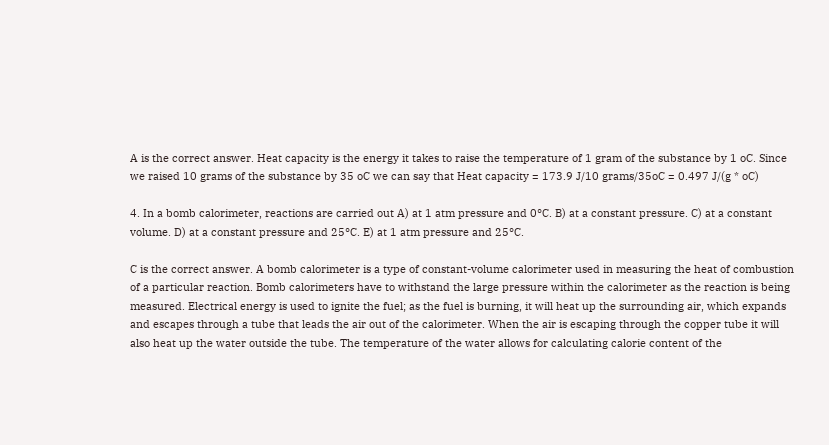A is the correct answer. Heat capacity is the energy it takes to raise the temperature of 1 gram of the substance by 1 oC. Since we raised 10 grams of the substance by 35 oC we can say that Heat capacity = 173.9 J/10 grams/35oC = 0.497 J/(g * oC)

4. In a bomb calorimeter, reactions are carried out A) at 1 atm pressure and 0°C. B) at a constant pressure. C) at a constant volume. D) at a constant pressure and 25°C. E) at 1 atm pressure and 25°C.

C is the correct answer. A bomb calorimeter is a type of constant-volume calorimeter used in measuring the heat of combustion of a particular reaction. Bomb calorimeters have to withstand the large pressure within the calorimeter as the reaction is being measured. Electrical energy is used to ignite the fuel; as the fuel is burning, it will heat up the surrounding air, which expands and escapes through a tube that leads the air out of the calorimeter. When the air is escaping through the copper tube it will also heat up the water outside the tube. The temperature of the water allows for calculating calorie content of the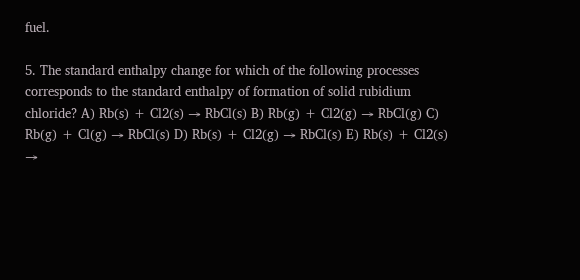fuel.

5. The standard enthalpy change for which of the following processes corresponds to the standard enthalpy of formation of solid rubidium chloride? A) Rb(s) + Cl2(s) → RbCl(s) B) Rb(g) + Cl2(g) → RbCl(g) C) Rb(g) + Cl(g) → RbCl(s) D) Rb(s) + Cl2(g) → RbCl(s) E) Rb(s) + Cl2(s) →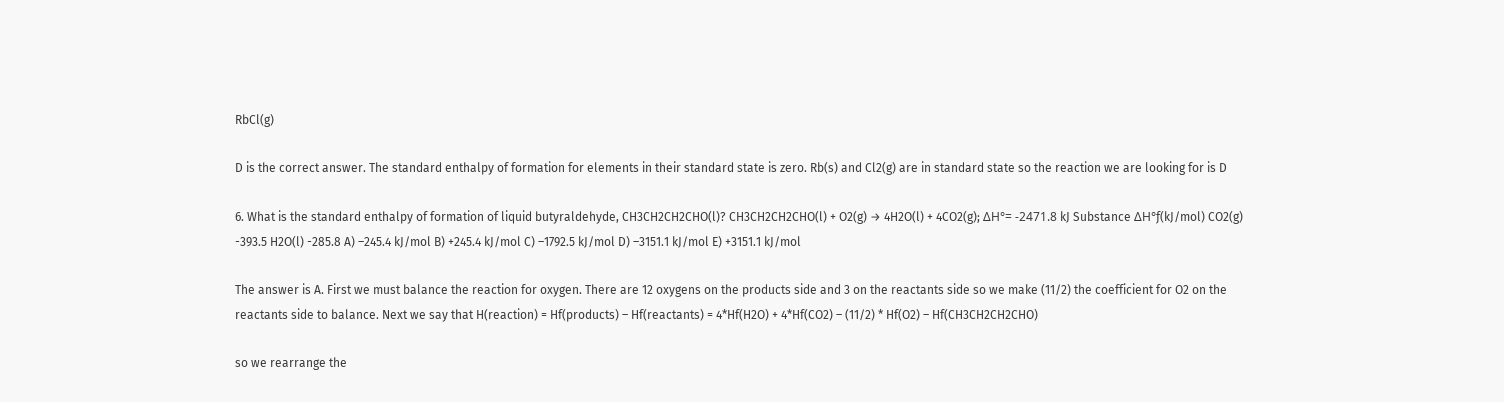RbCl(g)

D is the correct answer. The standard enthalpy of formation for elements in their standard state is zero. Rb(s) and Cl2(g) are in standard state so the reaction we are looking for is D

6. What is the standard enthalpy of formation of liquid butyraldehyde, CH3CH2CH2CHO(l)? CH3CH2CH2CHO(l) + O2(g) → 4H2O(l) + 4CO2(g); ΔH°= -2471.8 kJ Substance ΔH°ƒ(kJ/mol) CO2(g) -393.5 H2O(l) -285.8 A) –245.4 kJ/mol B) +245.4 kJ/mol C) –1792.5 kJ/mol D) –3151.1 kJ/mol E) +3151.1 kJ/mol

The answer is A. First we must balance the reaction for oxygen. There are 12 oxygens on the products side and 3 on the reactants side so we make (11/2) the coefficient for O2 on the reactants side to balance. Next we say that H(reaction) = Hf(products) – Hf(reactants) = 4*Hf(H2O) + 4*Hf(CO2) – (11/2) * Hf(O2) – Hf(CH3CH2CH2CHO)

so we rearrange the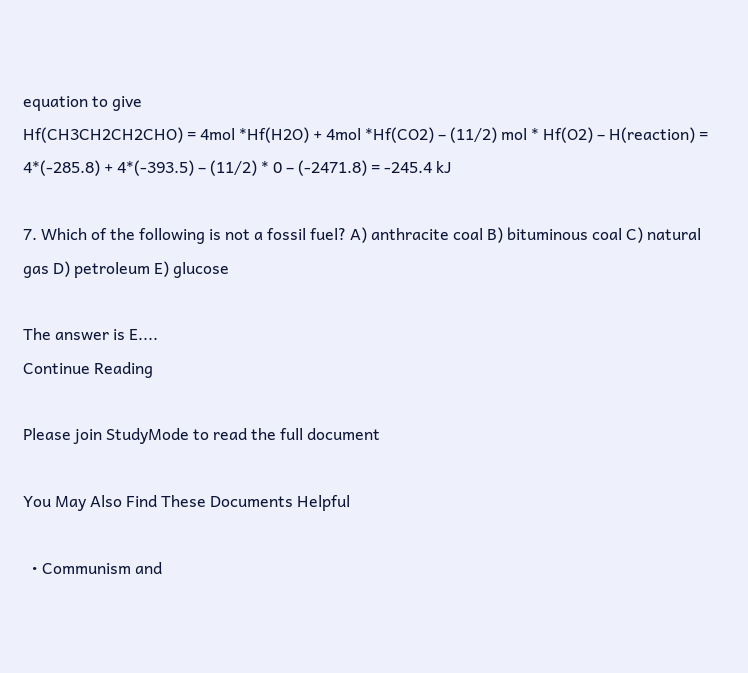equation to give
Hf(CH3CH2CH2CHO) = 4mol *Hf(H2O) + 4mol *Hf(CO2) – (11/2) mol * Hf(O2) – H(reaction) = 4*(-285.8) + 4*(-393.5) – (11/2) * 0 – (-2471.8) = -245.4 kJ

7. Which of the following is not a fossil fuel? A) anthracite coal B) bituminous coal C) natural gas D) petroleum E) glucose

The answer is E....
Continue Reading

Please join StudyMode to read the full document

You May Also Find These Documents Helpful

  • Communism and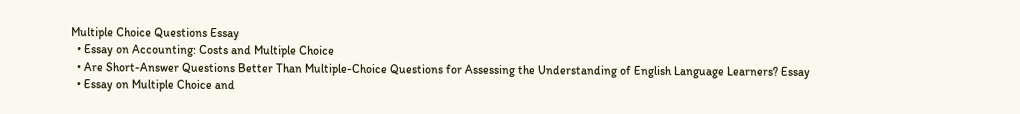Multiple Choice Questions Essay
  • Essay on Accounting: Costs and Multiple Choice
  • Are Short-Answer Questions Better Than Multiple-Choice Questions for Assessing the Understanding of English Language Learners? Essay
  • Essay on Multiple Choice and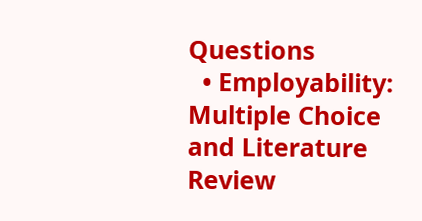Questions
  • Employability: Multiple Choice and Literature Review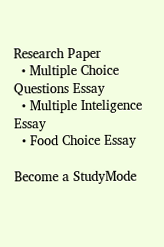Research Paper
  • Multiple Choice Questions Essay
  • Multiple Inteligence Essay
  • Food Choice Essay

Become a StudyMode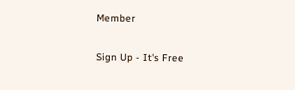Member

Sign Up - It's Free